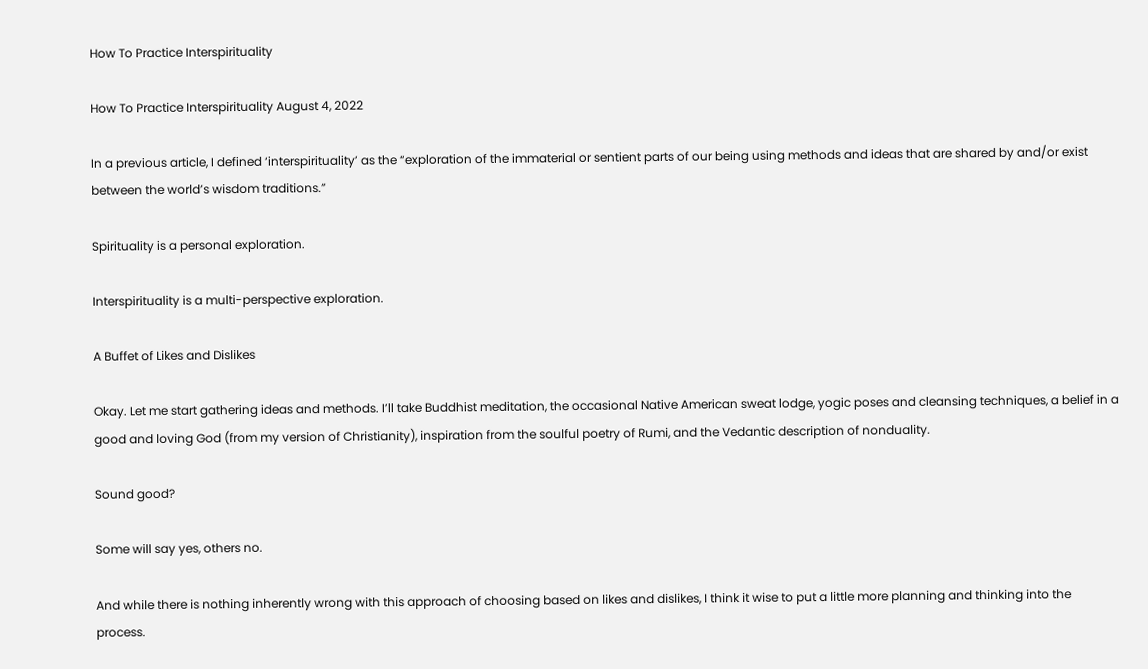How To Practice Interspirituality

How To Practice Interspirituality August 4, 2022

In a previous article, I defined ‘interspirituality’ as the “exploration of the immaterial or sentient parts of our being using methods and ideas that are shared by and/or exist between the world’s wisdom traditions.”

Spirituality is a personal exploration.

Interspirituality is a multi-perspective exploration.

A Buffet of Likes and Dislikes

Okay. Let me start gathering ideas and methods. I’ll take Buddhist meditation, the occasional Native American sweat lodge, yogic poses and cleansing techniques, a belief in a good and loving God (from my version of Christianity), inspiration from the soulful poetry of Rumi, and the Vedantic description of nonduality.

Sound good?

Some will say yes, others no.

And while there is nothing inherently wrong with this approach of choosing based on likes and dislikes, I think it wise to put a little more planning and thinking into the process.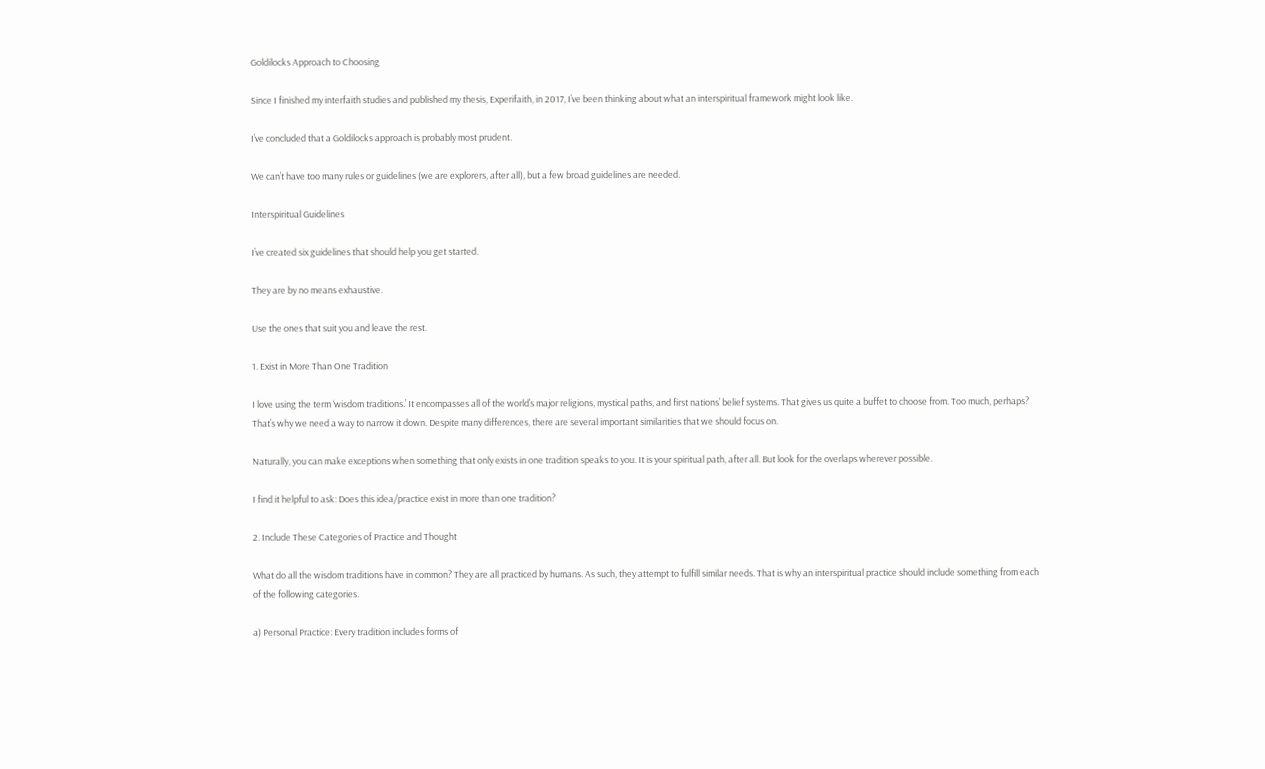Goldilocks Approach to Choosing

Since I finished my interfaith studies and published my thesis, Experifaith, in 2017, I’ve been thinking about what an interspiritual framework might look like.

I’ve concluded that a Goldilocks approach is probably most prudent.

We can’t have too many rules or guidelines (we are explorers, after all), but a few broad guidelines are needed.

Interspiritual Guidelines

I’ve created six guidelines that should help you get started.

They are by no means exhaustive.

Use the ones that suit you and leave the rest.

1. Exist in More Than One Tradition

I love using the term ‘wisdom traditions.’ It encompasses all of the world’s major religions, mystical paths, and first nations’ belief systems. That gives us quite a buffet to choose from. Too much, perhaps? That’s why we need a way to narrow it down. Despite many differences, there are several important similarities that we should focus on.

Naturally, you can make exceptions when something that only exists in one tradition speaks to you. It is your spiritual path, after all. But look for the overlaps wherever possible.

I find it helpful to ask: Does this idea/practice exist in more than one tradition?

2. Include These Categories of Practice and Thought

What do all the wisdom traditions have in common? They are all practiced by humans. As such, they attempt to fulfill similar needs. That is why an interspiritual practice should include something from each of the following categories.

a) Personal Practice: Every tradition includes forms of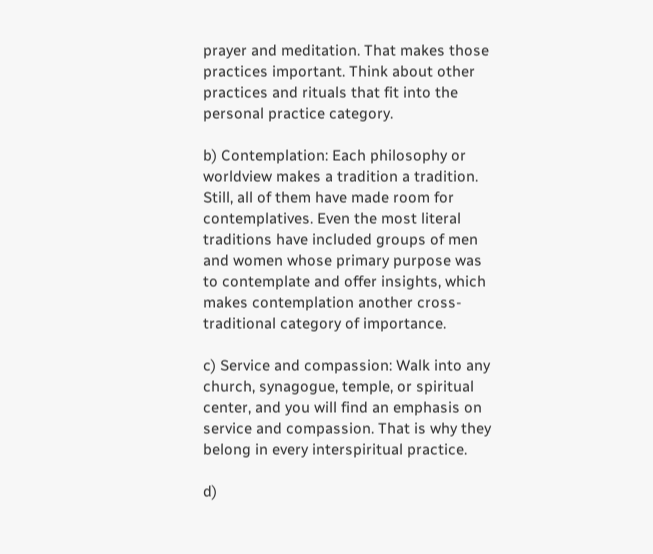prayer and meditation. That makes those practices important. Think about other practices and rituals that fit into the personal practice category.

b) Contemplation: Each philosophy or worldview makes a tradition a tradition. Still, all of them have made room for contemplatives. Even the most literal traditions have included groups of men and women whose primary purpose was to contemplate and offer insights, which makes contemplation another cross-traditional category of importance.

c) Service and compassion: Walk into any church, synagogue, temple, or spiritual center, and you will find an emphasis on service and compassion. That is why they belong in every interspiritual practice.

d)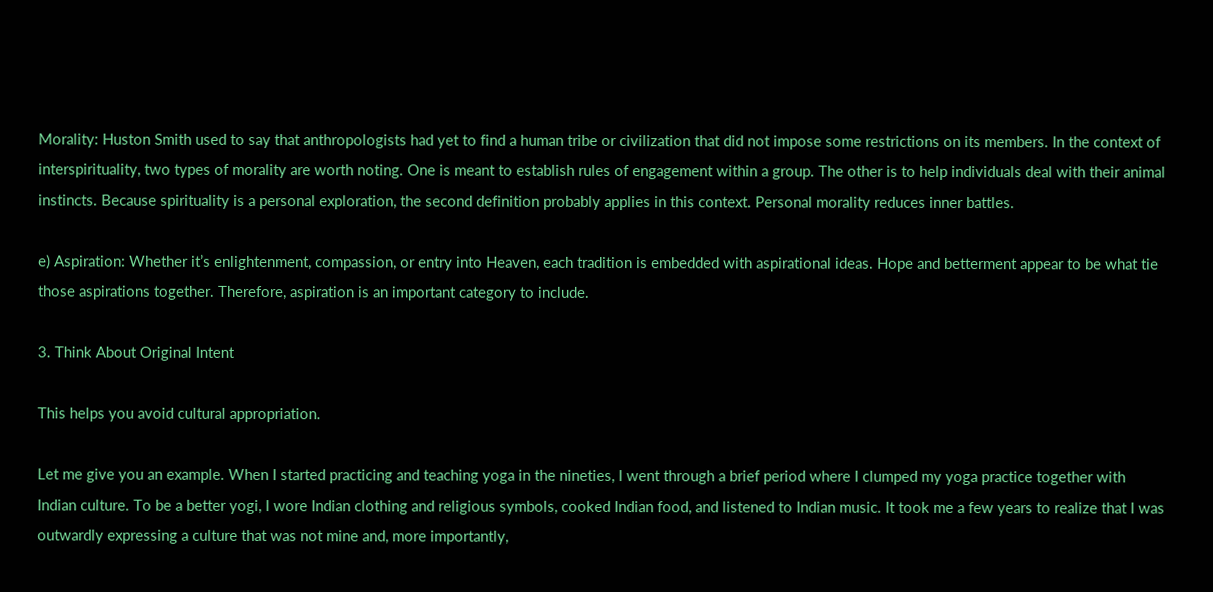Morality: Huston Smith used to say that anthropologists had yet to find a human tribe or civilization that did not impose some restrictions on its members. In the context of interspirituality, two types of morality are worth noting. One is meant to establish rules of engagement within a group. The other is to help individuals deal with their animal instincts. Because spirituality is a personal exploration, the second definition probably applies in this context. Personal morality reduces inner battles.

e) Aspiration: Whether it’s enlightenment, compassion, or entry into Heaven, each tradition is embedded with aspirational ideas. Hope and betterment appear to be what tie those aspirations together. Therefore, aspiration is an important category to include.

3. Think About Original Intent

This helps you avoid cultural appropriation.

Let me give you an example. When I started practicing and teaching yoga in the nineties, I went through a brief period where I clumped my yoga practice together with Indian culture. To be a better yogi, I wore Indian clothing and religious symbols, cooked Indian food, and listened to Indian music. It took me a few years to realize that I was outwardly expressing a culture that was not mine and, more importantly,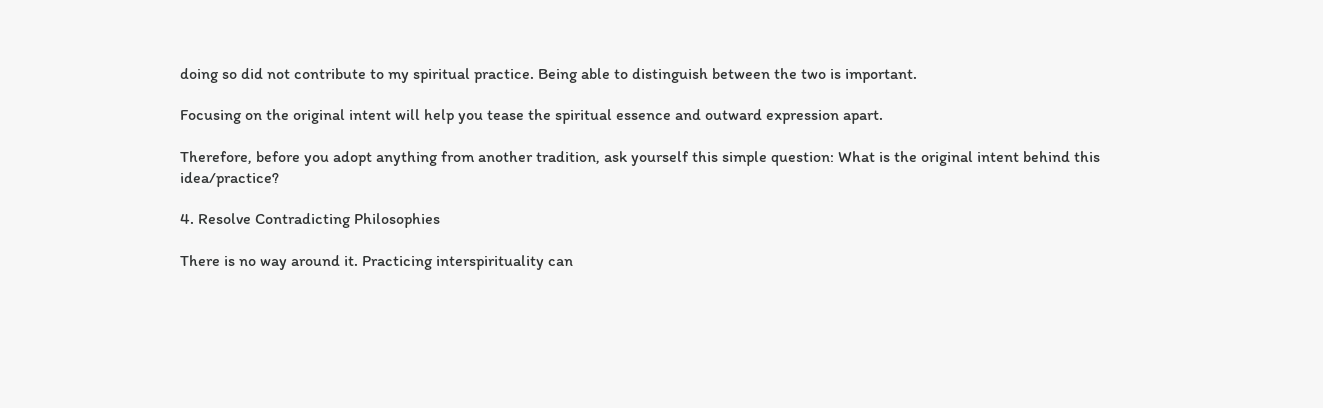doing so did not contribute to my spiritual practice. Being able to distinguish between the two is important.

Focusing on the original intent will help you tease the spiritual essence and outward expression apart.

Therefore, before you adopt anything from another tradition, ask yourself this simple question: What is the original intent behind this idea/practice?

4. Resolve Contradicting Philosophies

There is no way around it. Practicing interspirituality can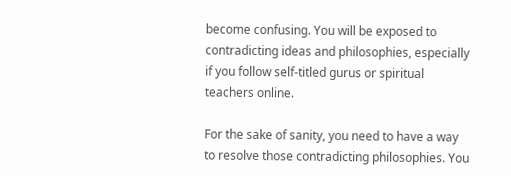become confusing. You will be exposed to contradicting ideas and philosophies, especially if you follow self-titled gurus or spiritual teachers online.

For the sake of sanity, you need to have a way to resolve those contradicting philosophies. You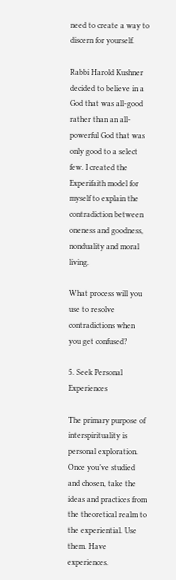need to create a way to discern for yourself.

Rabbi Harold Kushner decided to believe in a God that was all-good rather than an all-powerful God that was only good to a select few. I created the Experifaith model for myself to explain the contradiction between oneness and goodness, nonduality and moral living.

What process will you use to resolve contradictions when you get confused?

5. Seek Personal Experiences

The primary purpose of interspirituality is personal exploration. Once you’ve studied and chosen, take the ideas and practices from the theoretical realm to the experiential. Use them. Have experiences.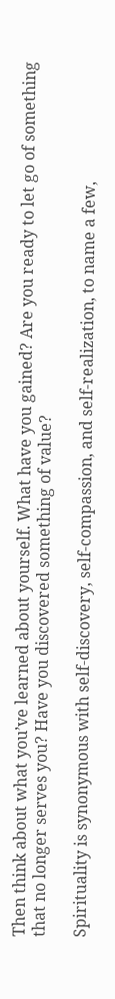Then think about what you’ve learned about yourself. What have you gained? Are you ready to let go of something that no longer serves you? Have you discovered something of value?

Spirituality is synonymous with self-discovery, self-compassion, and self-realization, to name a few,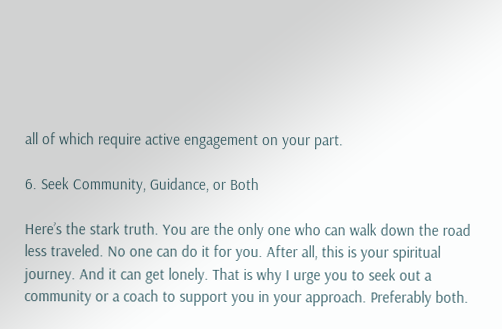all of which require active engagement on your part.

6. Seek Community, Guidance, or Both

Here’s the stark truth. You are the only one who can walk down the road less traveled. No one can do it for you. After all, this is your spiritual journey. And it can get lonely. That is why I urge you to seek out a community or a coach to support you in your approach. Preferably both.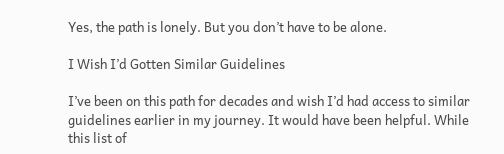Yes, the path is lonely. But you don’t have to be alone.

I Wish I’d Gotten Similar Guidelines

I’ve been on this path for decades and wish I’d had access to similar guidelines earlier in my journey. It would have been helpful. While this list of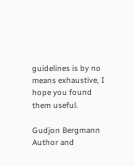guidelines is by no means exhaustive, I hope you found them useful.

Gudjon Bergmann
Author and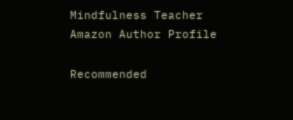Mindfulness Teacher
Amazon Author Profile

Recommended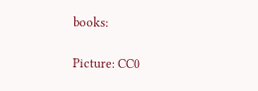books:

Picture: CC0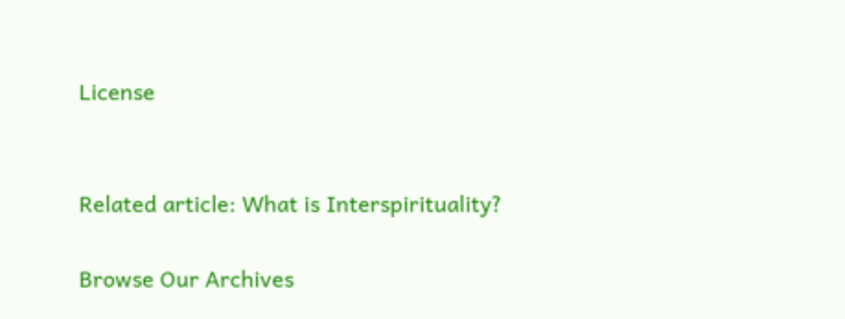License


Related article: What is Interspirituality?

Browse Our Archives